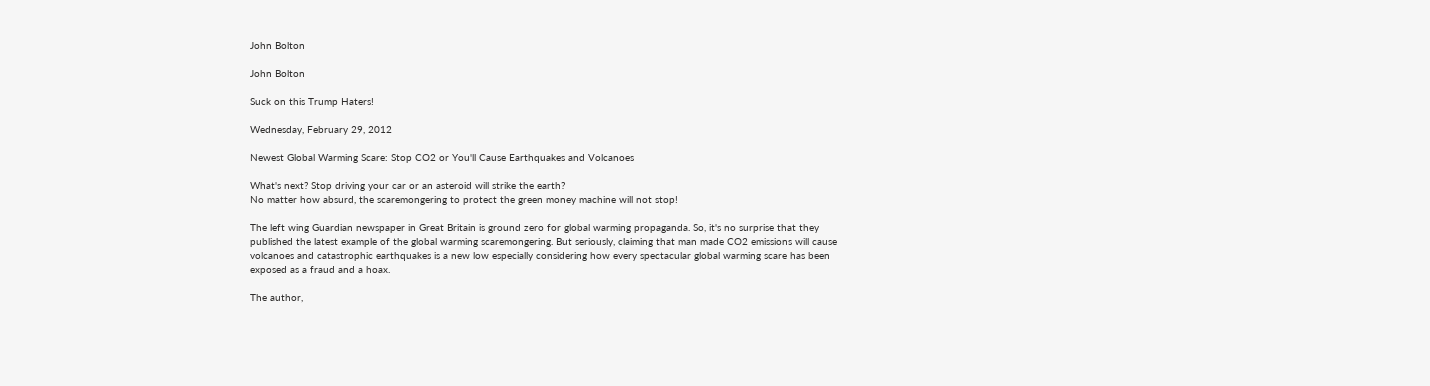John Bolton

John Bolton

Suck on this Trump Haters!

Wednesday, February 29, 2012

Newest Global Warming Scare: Stop CO2 or You'll Cause Earthquakes and Volcanoes

What's next? Stop driving your car or an asteroid will strike the earth?
No matter how absurd, the scaremongering to protect the green money machine will not stop!

The left wing Guardian newspaper in Great Britain is ground zero for global warming propaganda. So, it's no surprise that they published the latest example of the global warming scaremongering. But seriously, claiming that man made CO2 emissions will cause volcanoes and catastrophic earthquakes is a new low especially considering how every spectacular global warming scare has been exposed as a fraud and a hoax.

The author,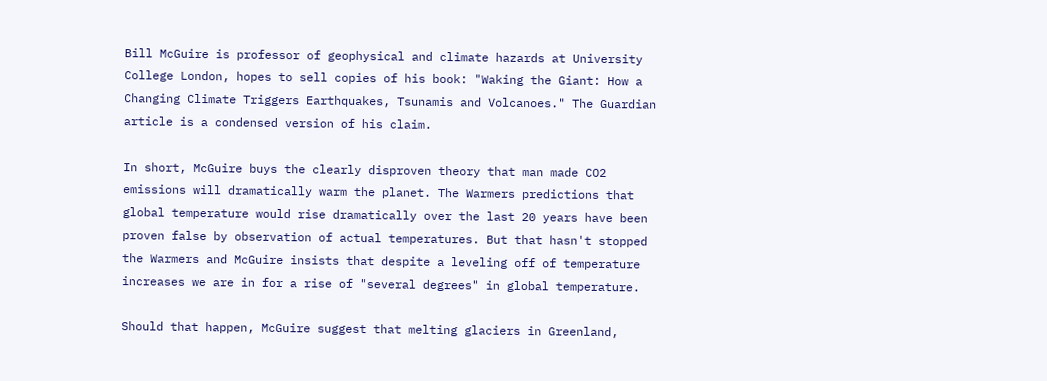Bill McGuire is professor of geophysical and climate hazards at University College London, hopes to sell copies of his book: "Waking the Giant: How a Changing Climate Triggers Earthquakes, Tsunamis and Volcanoes." The Guardian article is a condensed version of his claim.

In short, McGuire buys the clearly disproven theory that man made CO2 emissions will dramatically warm the planet. The Warmers predictions that global temperature would rise dramatically over the last 20 years have been proven false by observation of actual temperatures. But that hasn't stopped the Warmers and McGuire insists that despite a leveling off of temperature increases we are in for a rise of "several degrees" in global temperature.

Should that happen, McGuire suggest that melting glaciers in Greenland,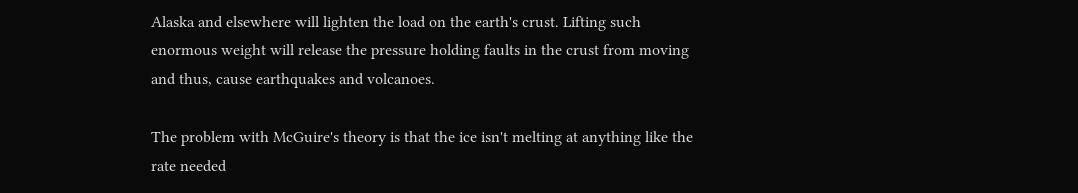Alaska and elsewhere will lighten the load on the earth's crust. Lifting such enormous weight will release the pressure holding faults in the crust from moving and thus, cause earthquakes and volcanoes.

The problem with McGuire's theory is that the ice isn't melting at anything like the rate needed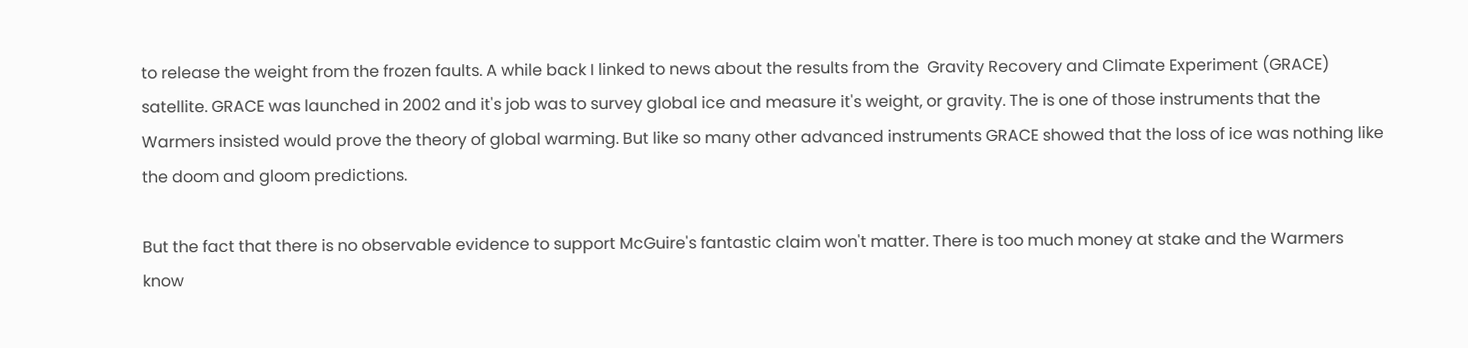to release the weight from the frozen faults. A while back I linked to news about the results from the  Gravity Recovery and Climate Experiment (GRACE) satellite. GRACE was launched in 2002 and it's job was to survey global ice and measure it's weight, or gravity. The is one of those instruments that the Warmers insisted would prove the theory of global warming. But like so many other advanced instruments GRACE showed that the loss of ice was nothing like the doom and gloom predictions.

But the fact that there is no observable evidence to support McGuire's fantastic claim won't matter. There is too much money at stake and the Warmers know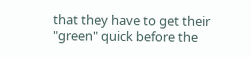that they have to get their "green" quick before the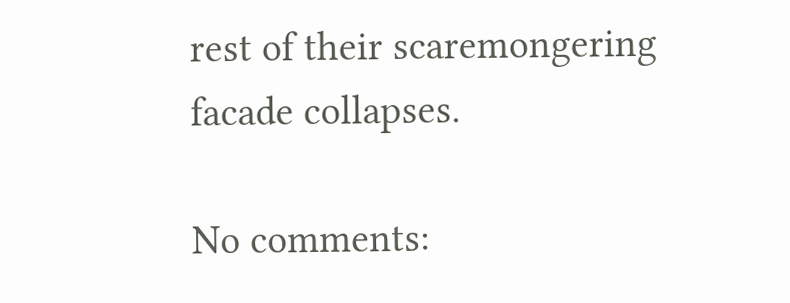rest of their scaremongering facade collapses.

No comments: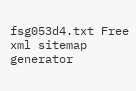fsg053d4.txt Free xml sitemap generator